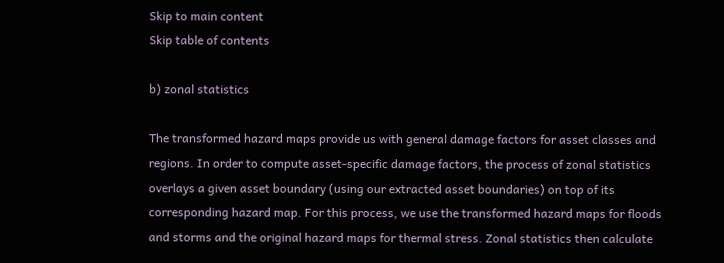Skip to main content
Skip table of contents

b) zonal statistics

The transformed hazard maps provide us with general damage factors for asset classes and regions. In order to compute asset-specific damage factors, the process of zonal statistics overlays a given asset boundary (using our extracted asset boundaries) on top of its corresponding hazard map. For this process, we use the transformed hazard maps for floods and storms and the original hazard maps for thermal stress. Zonal statistics then calculate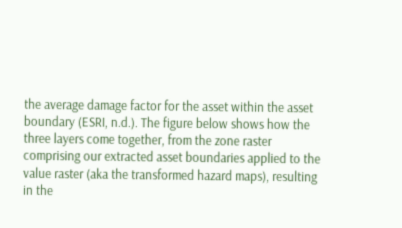the average damage factor for the asset within the asset boundary (ESRI, n.d.). The figure below shows how the three layers come together, from the zone raster comprising our extracted asset boundaries applied to the value raster (aka the transformed hazard maps), resulting in the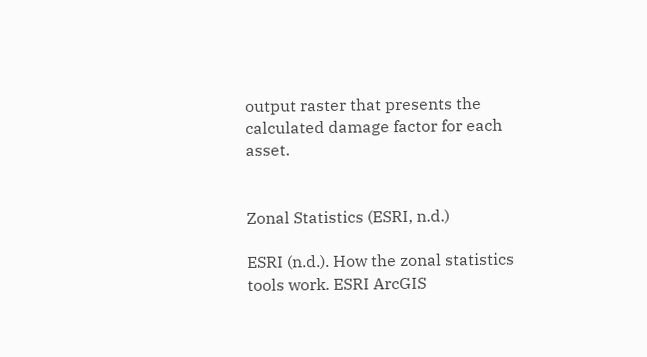output raster that presents the calculated damage factor for each asset.


Zonal Statistics (ESRI, n.d.)

ESRI (n.d.). How the zonal statistics tools work. ESRI ArcGIS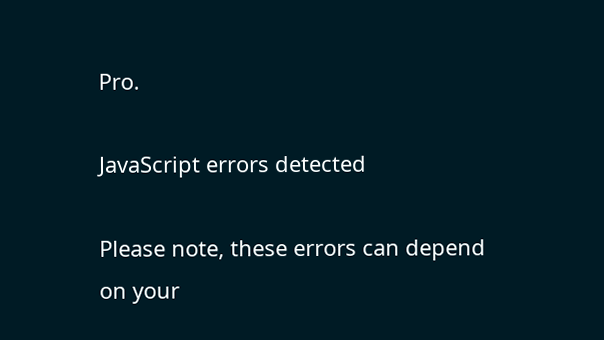Pro.

JavaScript errors detected

Please note, these errors can depend on your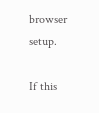browser setup.

If this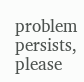problem persists, please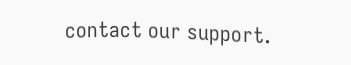contact our support.